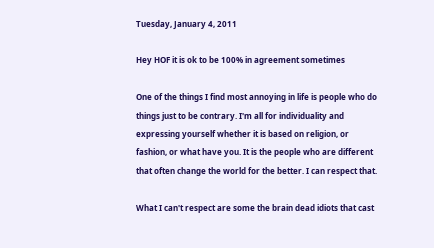Tuesday, January 4, 2011

Hey HOF it is ok to be 100% in agreement sometimes

One of the things I find most annoying in life is people who do things just to be contrary. I'm all for individuality and expressing yourself whether it is based on religion, or fashion, or what have you. It is the people who are different that often change the world for the better. I can respect that.

What I can't respect are some the brain dead idiots that cast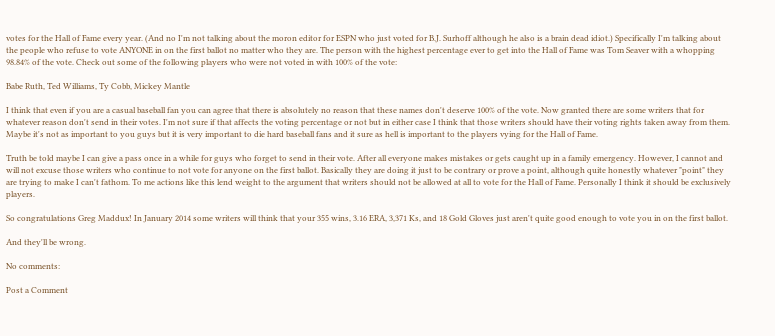votes for the Hall of Fame every year. (And no I'm not talking about the moron editor for ESPN who just voted for B.J. Surhoff although he also is a brain dead idiot.) Specifically I'm talking about the people who refuse to vote ANYONE in on the first ballot no matter who they are. The person with the highest percentage ever to get into the Hall of Fame was Tom Seaver with a whopping 98.84% of the vote. Check out some of the following players who were not voted in with 100% of the vote:

Babe Ruth, Ted Williams, Ty Cobb, Mickey Mantle

I think that even if you are a casual baseball fan you can agree that there is absolutely no reason that these names don't deserve 100% of the vote. Now granted there are some writers that for whatever reason don't send in their votes. I'm not sure if that affects the voting percentage or not but in either case I think that those writers should have their voting rights taken away from them. Maybe it's not as important to you guys but it is very important to die hard baseball fans and it sure as hell is important to the players vying for the Hall of Fame.

Truth be told maybe I can give a pass once in a while for guys who forget to send in their vote. After all everyone makes mistakes or gets caught up in a family emergency. However, I cannot and will not excuse those writers who continue to not vote for anyone on the first ballot. Basically they are doing it just to be contrary or prove a point, although quite honestly whatever "point" they are trying to make I can't fathom. To me actions like this lend weight to the argument that writers should not be allowed at all to vote for the Hall of Fame. Personally I think it should be exclusively players.

So congratulations Greg Maddux! In January 2014 some writers will think that your 355 wins, 3.16 ERA, 3,371 Ks, and 18 Gold Gloves just aren't quite good enough to vote you in on the first ballot.

And they'll be wrong.

No comments:

Post a Comment